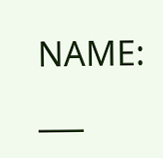NAME: ___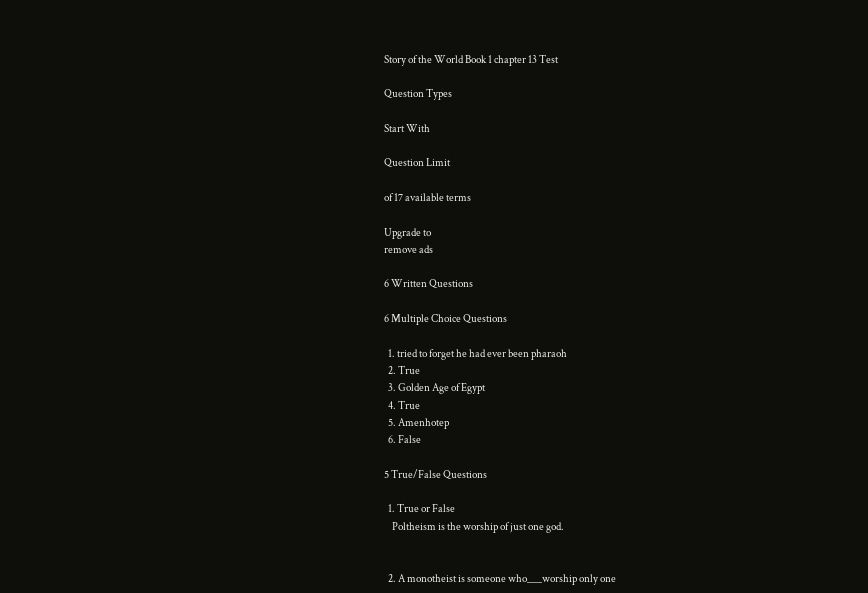Story of the World Book 1 chapter 13 Test

Question Types

Start With

Question Limit

of 17 available terms

Upgrade to
remove ads

6 Written Questions

6 Multiple Choice Questions

  1. tried to forget he had ever been pharaoh
  2. True
  3. Golden Age of Egypt
  4. True
  5. Amenhotep
  6. False

5 True/False Questions

  1. True or False
    Poltheism is the worship of just one god.


  2. A monotheist is someone who___worship only one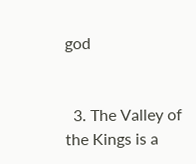god


  3. The Valley of the Kings is a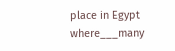place in Egypt where___many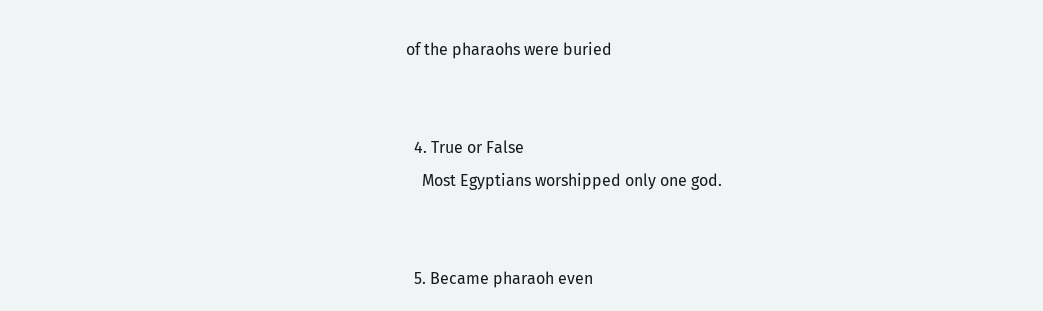of the pharaohs were buried


  4. True or False
    Most Egyptians worshipped only one god.


  5. Became pharaoh even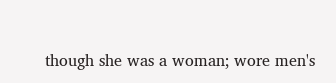though she was a woman; wore men's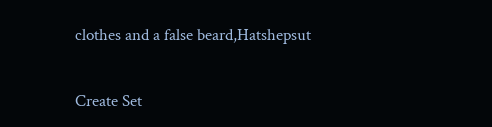clothes and a false beard,Hatshepsut


Create Set